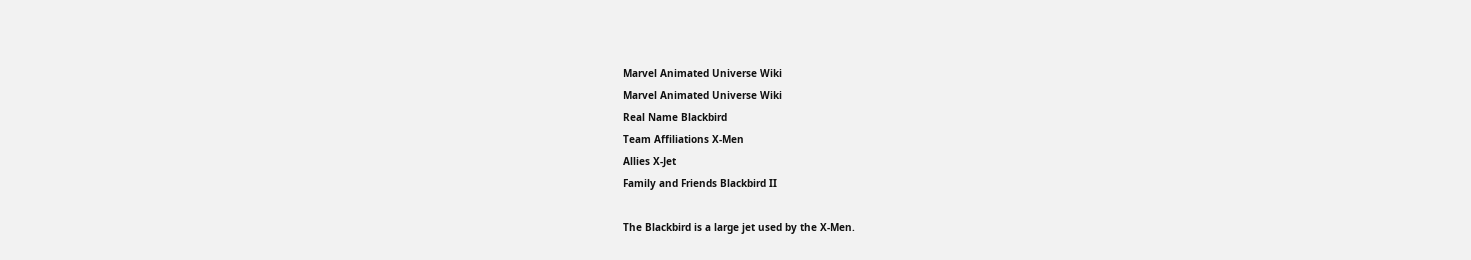Marvel Animated Universe Wiki
Marvel Animated Universe Wiki
Real Name Blackbird
Team Affiliations X-Men
Allies X-Jet
Family and Friends Blackbird II

The Blackbird is a large jet used by the X-Men.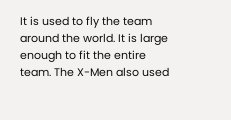It is used to fly the team around the world. It is large enough to fit the entire team. The X-Men also used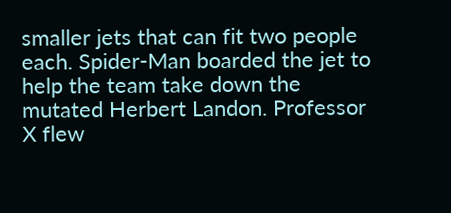smaller jets that can fit two people each. Spider-Man boarded the jet to help the team take down the mutated Herbert Landon. Professor X flew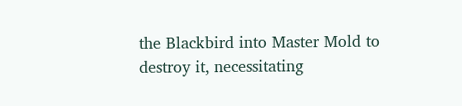the Blackbird into Master Mold to destroy it, necessitating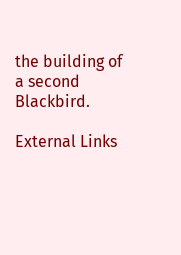the building of a second Blackbird.

External Links